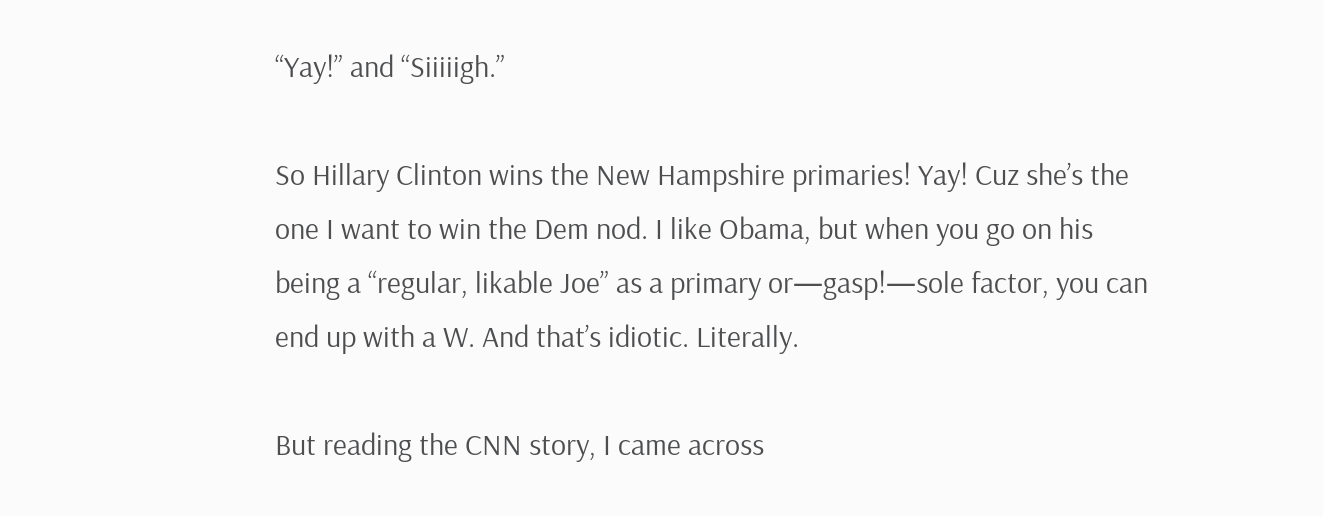“Yay!” and “Siiiiigh.”

So Hillary Clinton wins the New Hampshire primaries! Yay! Cuz she’s the one I want to win the Dem nod. I like Obama, but when you go on his being a “regular, likable Joe” as a primary or—gasp!—sole factor, you can end up with a W. And that’s idiotic. Literally.

But reading the CNN story, I came across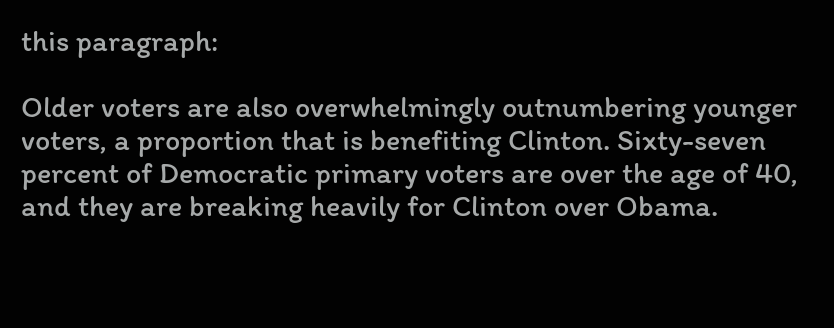this paragraph:

Older voters are also overwhelmingly outnumbering younger voters, a proportion that is benefiting Clinton. Sixty-seven percent of Democratic primary voters are over the age of 40, and they are breaking heavily for Clinton over Obama.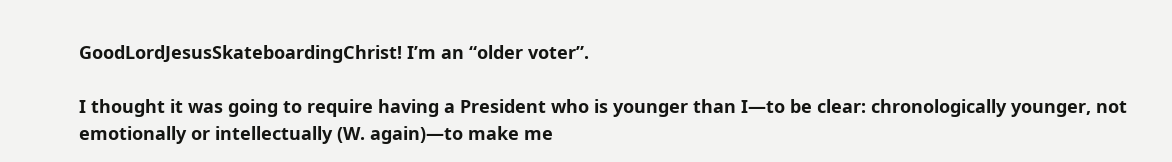GoodLordJesusSkateboardingChrist! I’m an “older voter”.

I thought it was going to require having a President who is younger than I—to be clear: chronologically younger, not emotionally or intellectually (W. again)—to make me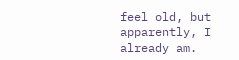feel old, but apparently, I already am.